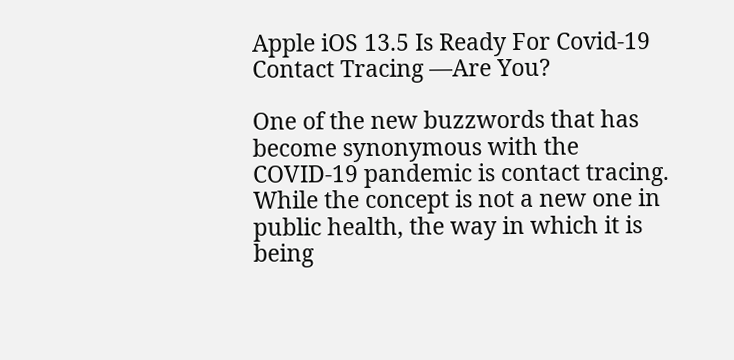Apple iOS 13.5 Is Ready For Covid-19 Contact Tracing —Are You?

One of the new buzzwords that has become synonymous with the COVID-19 pandemic is contact tracing. While the concept is not a new one in public health, the way in which it is being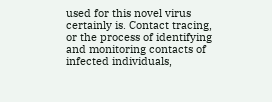used for this novel virus certainly is. Contact tracing, or the process of identifying and monitoring contacts of infected individuals,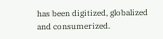has been digitized, globalized and consumerized.